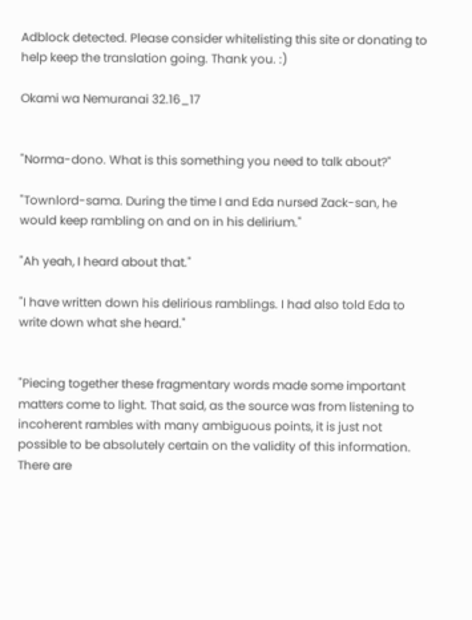Adblock detected. Please consider whitelisting this site or donating to help keep the translation going. Thank you. :)

Okami wa Nemuranai 32.16_17


"Norma-dono. What is this something you need to talk about?"

"Townlord-sama. During the time I and Eda nursed Zack-san, he would keep rambling on and on in his delirium."

"Ah yeah, I heard about that."

"I have written down his delirious ramblings. I had also told Eda to write down what she heard."


"Piecing together these fragmentary words made some important matters come to light. That said, as the source was from listening to incoherent rambles with many ambiguous points, it is just not possible to be absolutely certain on the validity of this information. There are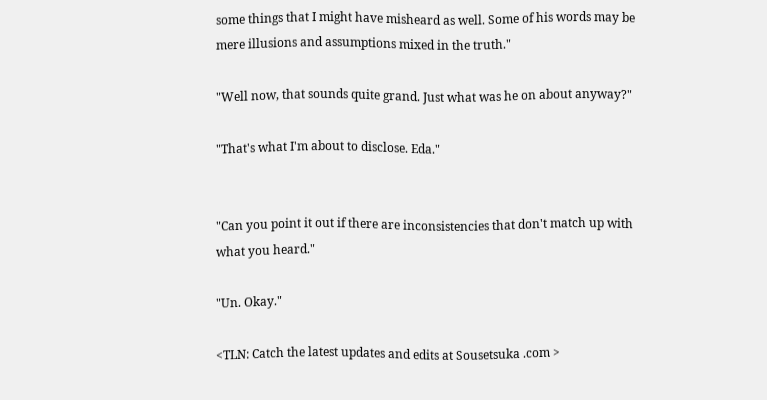some things that I might have misheard as well. Some of his words may be mere illusions and assumptions mixed in the truth."

"Well now, that sounds quite grand. Just what was he on about anyway?"

"That's what I'm about to disclose. Eda."


"Can you point it out if there are inconsistencies that don't match up with what you heard."

"Un. Okay."

<TLN: Catch the latest updates and edits at Sousetsuka .com >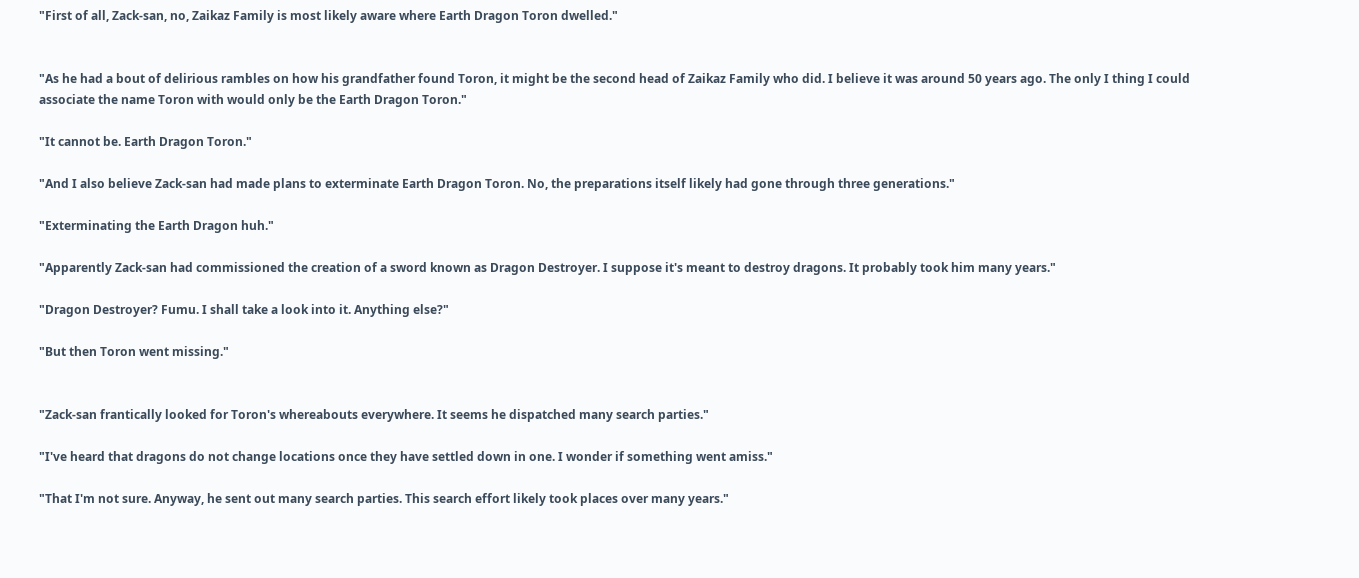"First of all, Zack-san, no, Zaikaz Family is most likely aware where Earth Dragon Toron dwelled."


"As he had a bout of delirious rambles on how his grandfather found Toron, it might be the second head of Zaikaz Family who did. I believe it was around 50 years ago. The only I thing I could associate the name Toron with would only be the Earth Dragon Toron."

"It cannot be. Earth Dragon Toron."

"And I also believe Zack-san had made plans to exterminate Earth Dragon Toron. No, the preparations itself likely had gone through three generations."

"Exterminating the Earth Dragon huh."

"Apparently Zack-san had commissioned the creation of a sword known as Dragon Destroyer. I suppose it's meant to destroy dragons. It probably took him many years."

"Dragon Destroyer? Fumu. I shall take a look into it. Anything else?"

"But then Toron went missing."


"Zack-san frantically looked for Toron's whereabouts everywhere. It seems he dispatched many search parties."

"I've heard that dragons do not change locations once they have settled down in one. I wonder if something went amiss."

"That I'm not sure. Anyway, he sent out many search parties. This search effort likely took places over many years."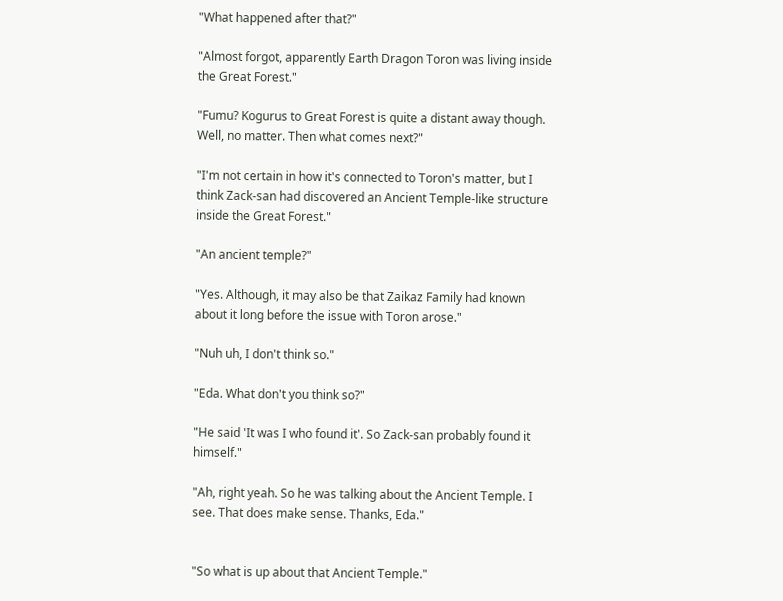"What happened after that?"

"Almost forgot, apparently Earth Dragon Toron was living inside the Great Forest."

"Fumu? Kogurus to Great Forest is quite a distant away though. Well, no matter. Then what comes next?"

"I'm not certain in how it's connected to Toron's matter, but I think Zack-san had discovered an Ancient Temple-like structure inside the Great Forest."

"An ancient temple?"

"Yes. Although, it may also be that Zaikaz Family had known about it long before the issue with Toron arose."

"Nuh uh, I don't think so."

"Eda. What don't you think so?"

"He said 'It was I who found it'. So Zack-san probably found it himself."

"Ah, right yeah. So he was talking about the Ancient Temple. I see. That does make sense. Thanks, Eda."


"So what is up about that Ancient Temple."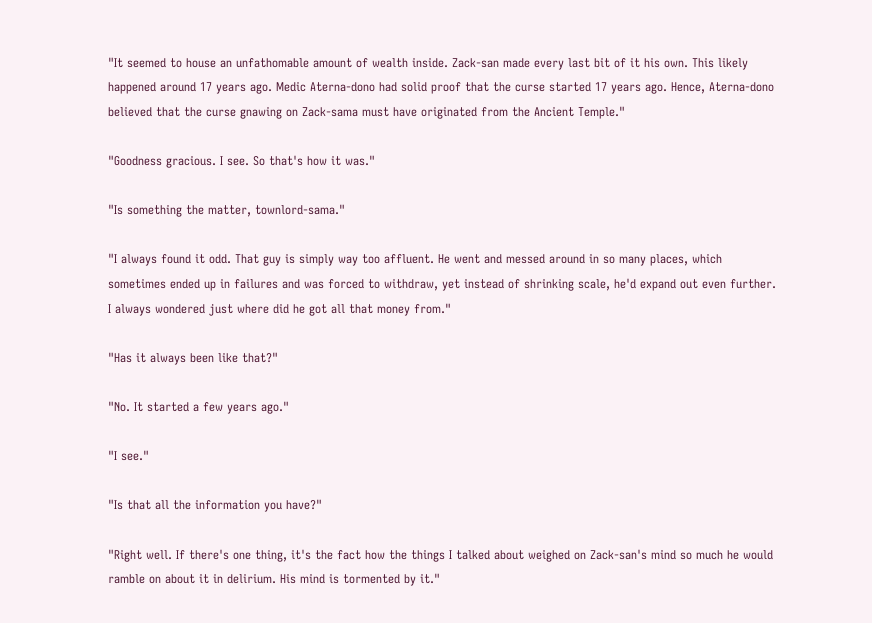"It seemed to house an unfathomable amount of wealth inside. Zack-san made every last bit of it his own. This likely happened around 17 years ago. Medic Aterna-dono had solid proof that the curse started 17 years ago. Hence, Aterna-dono believed that the curse gnawing on Zack-sama must have originated from the Ancient Temple."

"Goodness gracious. I see. So that's how it was."

"Is something the matter, townlord-sama."

"I always found it odd. That guy is simply way too affluent. He went and messed around in so many places, which sometimes ended up in failures and was forced to withdraw, yet instead of shrinking scale, he'd expand out even further. I always wondered just where did he got all that money from."

"Has it always been like that?"

"No. It started a few years ago."

"I see."

"Is that all the information you have?"

"Right well. If there's one thing, it's the fact how the things I talked about weighed on Zack-san's mind so much he would ramble on about it in delirium. His mind is tormented by it."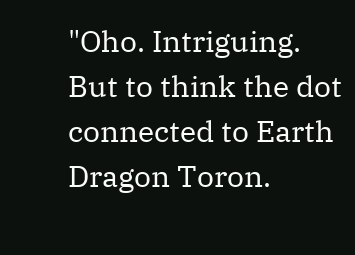"Oho. Intriguing. But to think the dot connected to Earth Dragon Toron.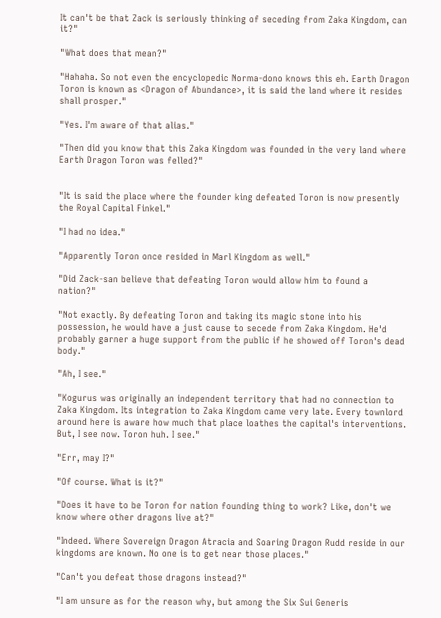It can't be that Zack is seriously thinking of seceding from Zaka Kingdom, can it?"

"What does that mean?"

"Hahaha. So not even the encyclopedic Norma-dono knows this eh. Earth Dragon Toron is known as <Dragon of Abundance>, it is said the land where it resides shall prosper."

"Yes. I'm aware of that alias."

"Then did you know that this Zaka Kingdom was founded in the very land where Earth Dragon Toron was felled?"


"It is said the place where the founder king defeated Toron is now presently the Royal Capital Finkel."

"I had no idea."

"Apparently Toron once resided in Marl Kingdom as well."

"Did Zack-san believe that defeating Toron would allow him to found a nation?"

"Not exactly. By defeating Toron and taking its magic stone into his possession, he would have a just cause to secede from Zaka Kingdom. He'd probably garner a huge support from the public if he showed off Toron's dead body."

"Ah, I see."

"Kogurus was originally an independent territory that had no connection to Zaka Kingdom. Its integration to Zaka Kingdom came very late. Every townlord around here is aware how much that place loathes the capital's interventions. But, I see now. Toron huh. I see."

"Err, may I?"

"Of course. What is it?"

"Does it have to be Toron for nation founding thing to work? Like, don't we know where other dragons live at?"

"Indeed. Where Sovereign Dragon Atracia and Soaring Dragon Rudd reside in our kingdoms are known. No one is to get near those places."

"Can't you defeat those dragons instead?"

"I am unsure as for the reason why, but among the Six Sui Generis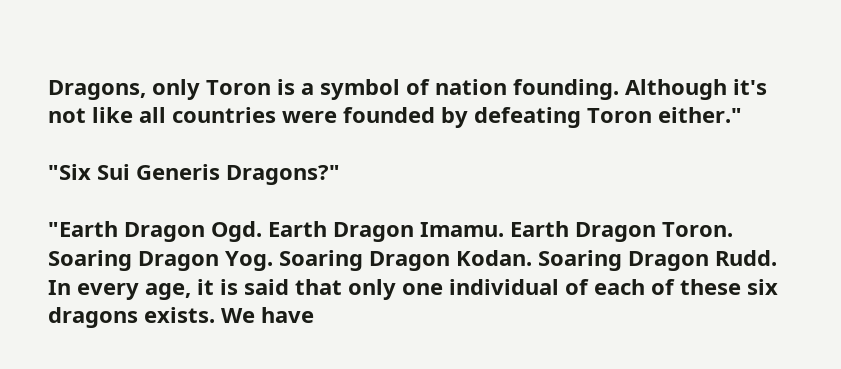Dragons, only Toron is a symbol of nation founding. Although it's not like all countries were founded by defeating Toron either."

"Six Sui Generis Dragons?"

"Earth Dragon Ogd. Earth Dragon Imamu. Earth Dragon Toron. Soaring Dragon Yog. Soaring Dragon Kodan. Soaring Dragon Rudd. In every age, it is said that only one individual of each of these six dragons exists. We have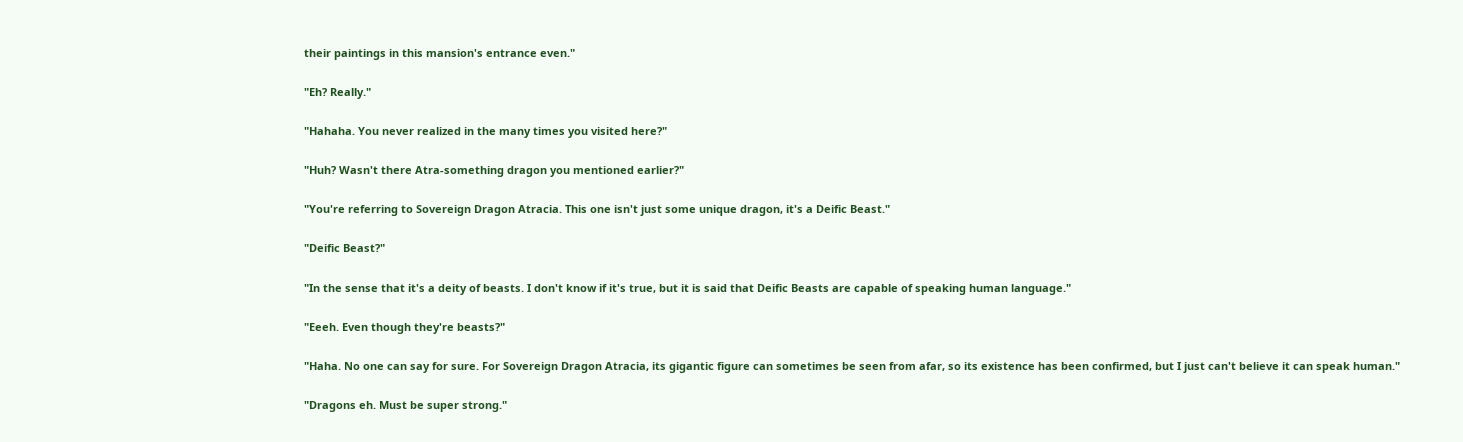their paintings in this mansion's entrance even."

"Eh? Really."

"Hahaha. You never realized in the many times you visited here?"

"Huh? Wasn't there Atra-something dragon you mentioned earlier?"

"You're referring to Sovereign Dragon Atracia. This one isn't just some unique dragon, it's a Deific Beast."

"Deific Beast?"

"In the sense that it's a deity of beasts. I don't know if it's true, but it is said that Deific Beasts are capable of speaking human language."

"Eeeh. Even though they're beasts?"

"Haha. No one can say for sure. For Sovereign Dragon Atracia, its gigantic figure can sometimes be seen from afar, so its existence has been confirmed, but I just can't believe it can speak human."

"Dragons eh. Must be super strong."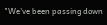"We've been passing down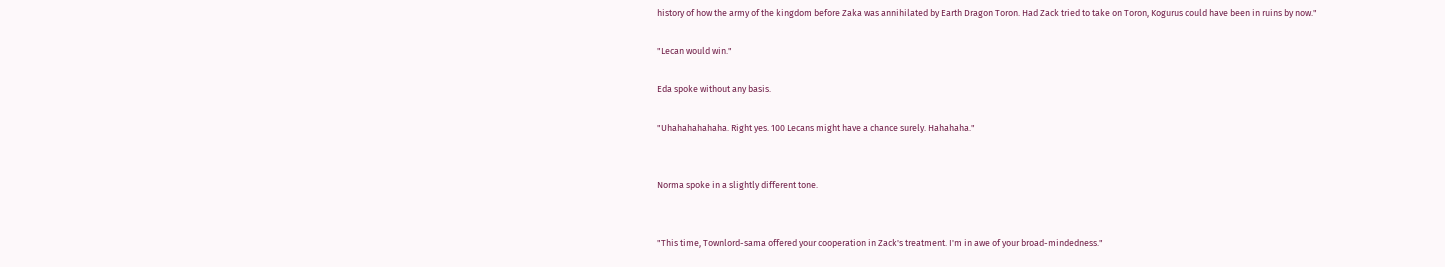history of how the army of the kingdom before Zaka was annihilated by Earth Dragon Toron. Had Zack tried to take on Toron, Kogurus could have been in ruins by now."

"Lecan would win."

Eda spoke without any basis.

"Uhahahahahaha. Right yes. 100 Lecans might have a chance surely. Hahahaha."


Norma spoke in a slightly different tone.


"This time, Townlord-sama offered your cooperation in Zack's treatment. I'm in awe of your broad-mindedness."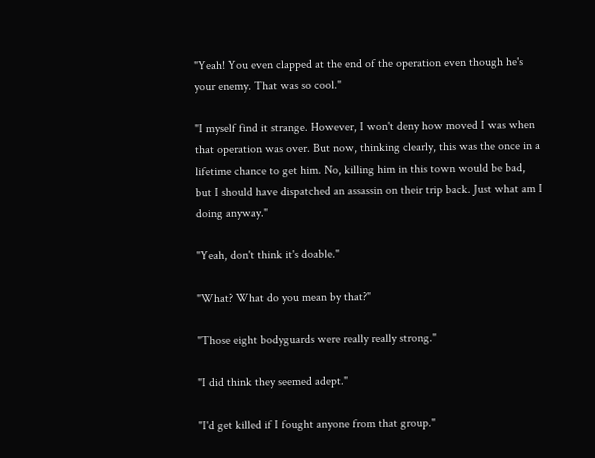"Yeah! You even clapped at the end of the operation even though he's your enemy. That was so cool."

"I myself find it strange. However, I won't deny how moved I was when that operation was over. But now, thinking clearly, this was the once in a lifetime chance to get him. No, killing him in this town would be bad, but I should have dispatched an assassin on their trip back. Just what am I doing anyway."

"Yeah, don't think it's doable."

"What? What do you mean by that?"

"Those eight bodyguards were really really strong."

"I did think they seemed adept."

"I'd get killed if I fought anyone from that group."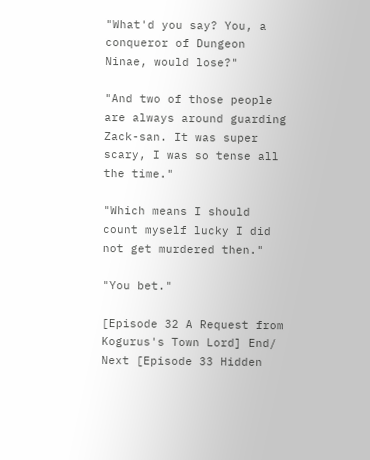"What'd you say? You, a conqueror of Dungeon Ninae, would lose?"

"And two of those people are always around guarding Zack-san. It was super scary, I was so tense all the time."

"Which means I should count myself lucky I did not get murdered then."

"You bet."

[Episode 32 A Request from Kogurus's Town Lord] End/ Next [Episode 33 Hidden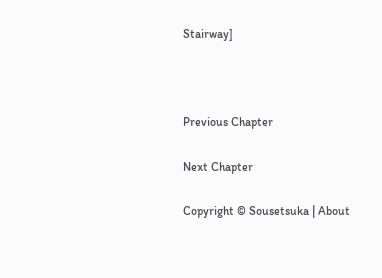Stairway]



Previous Chapter

Next Chapter

Copyright © Sousetsuka | About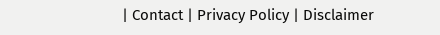| Contact | Privacy Policy | Disclaimer